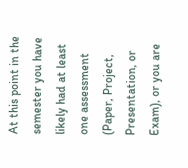At this point in the semester you have likely had at least one assessment (Paper, Project, Presentation, or Exam), or you are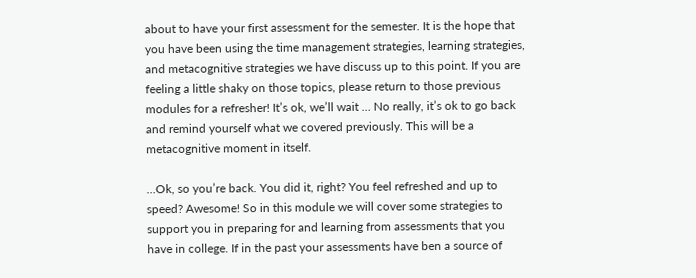about to have your first assessment for the semester. It is the hope that you have been using the time management strategies, learning strategies, and metacognitive strategies we have discuss up to this point. If you are feeling a little shaky on those topics, please return to those previous modules for a refresher! It’s ok, we’ll wait … No really, it’s ok to go back and remind yourself what we covered previously. This will be a metacognitive moment in itself.

…Ok, so you’re back. You did it, right? You feel refreshed and up to speed? Awesome! So in this module we will cover some strategies to support you in preparing for and learning from assessments that you have in college. If in the past your assessments have ben a source of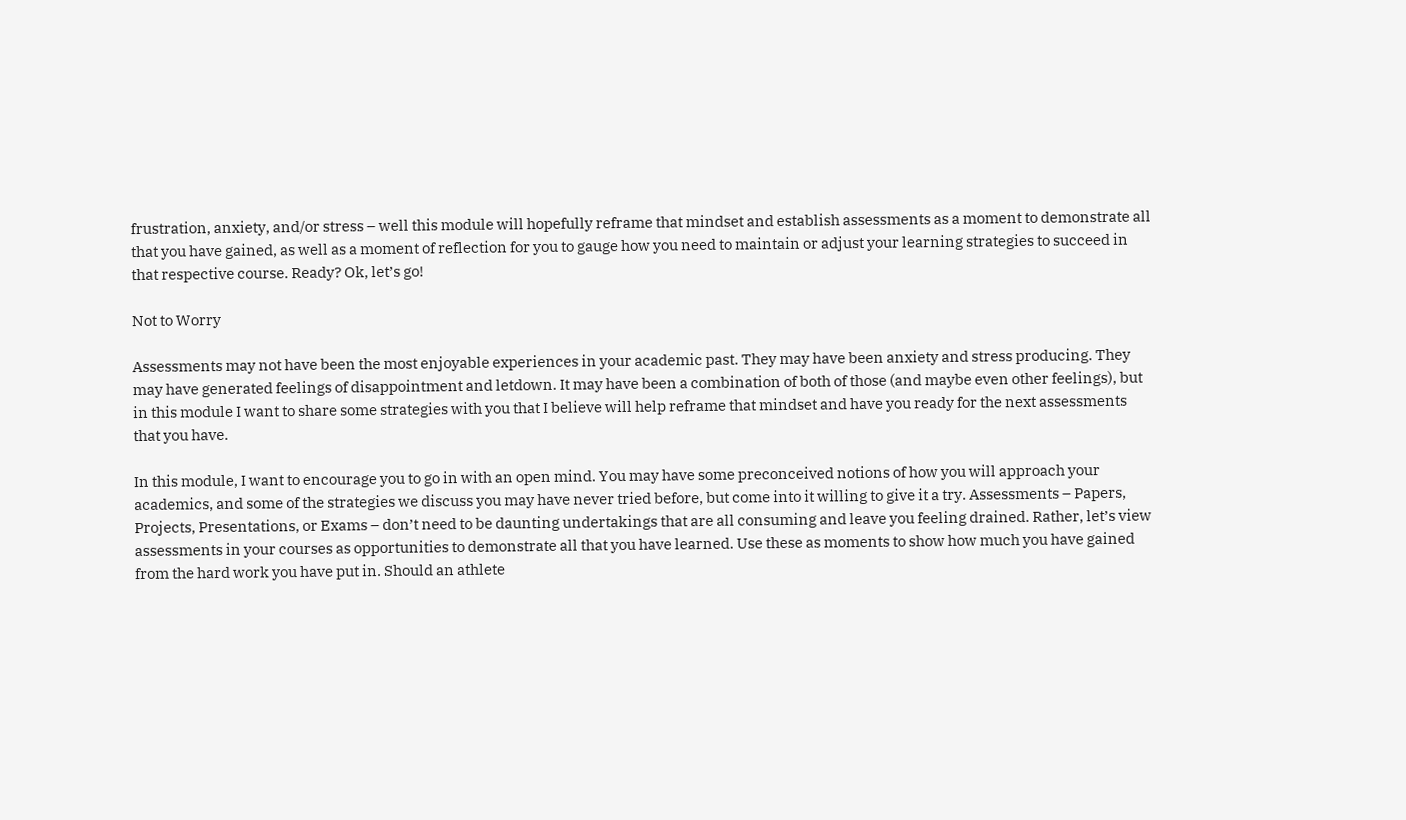frustration, anxiety, and/or stress – well this module will hopefully reframe that mindset and establish assessments as a moment to demonstrate all that you have gained, as well as a moment of reflection for you to gauge how you need to maintain or adjust your learning strategies to succeed in that respective course. Ready? Ok, let’s go!

Not to Worry

Assessments may not have been the most enjoyable experiences in your academic past. They may have been anxiety and stress producing. They may have generated feelings of disappointment and letdown. It may have been a combination of both of those (and maybe even other feelings), but in this module I want to share some strategies with you that I believe will help reframe that mindset and have you ready for the next assessments that you have.

In this module, I want to encourage you to go in with an open mind. You may have some preconceived notions of how you will approach your academics, and some of the strategies we discuss you may have never tried before, but come into it willing to give it a try. Assessments – Papers, Projects, Presentations, or Exams – don’t need to be daunting undertakings that are all consuming and leave you feeling drained. Rather, let’s view assessments in your courses as opportunities to demonstrate all that you have learned. Use these as moments to show how much you have gained from the hard work you have put in. Should an athlete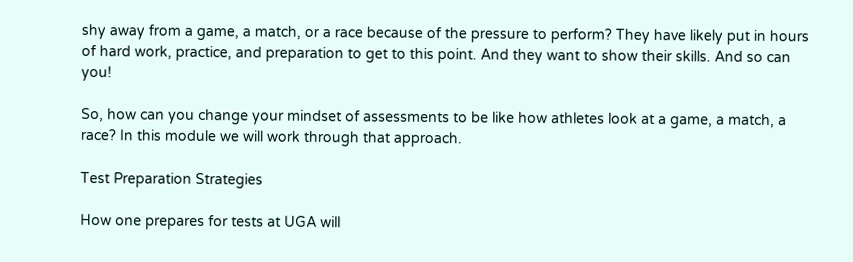shy away from a game, a match, or a race because of the pressure to perform? They have likely put in hours of hard work, practice, and preparation to get to this point. And they want to show their skills. And so can you!

So, how can you change your mindset of assessments to be like how athletes look at a game, a match, a race? In this module we will work through that approach.

Test Preparation Strategies

How one prepares for tests at UGA will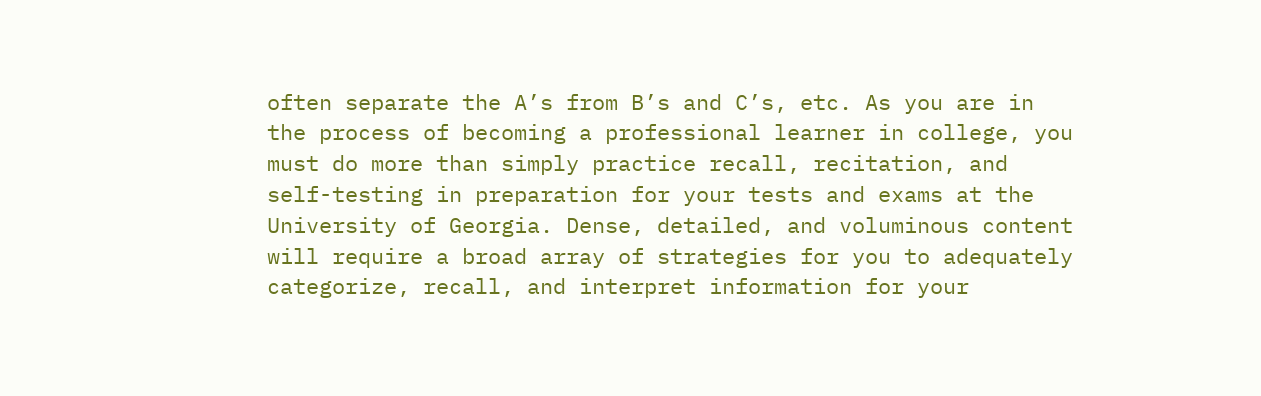often separate the A’s from B’s and C’s, etc. As you are in the process of becoming a professional learner in college, you must do more than simply practice recall, recitation, and self-testing in preparation for your tests and exams at the University of Georgia. Dense, detailed, and voluminous content will require a broad array of strategies for you to adequately categorize, recall, and interpret information for your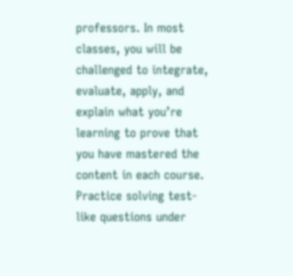professors. In most classes, you will be challenged to integrate, evaluate, apply, and explain what you’re learning to prove that you have mastered the content in each course. Practice solving test-like questions under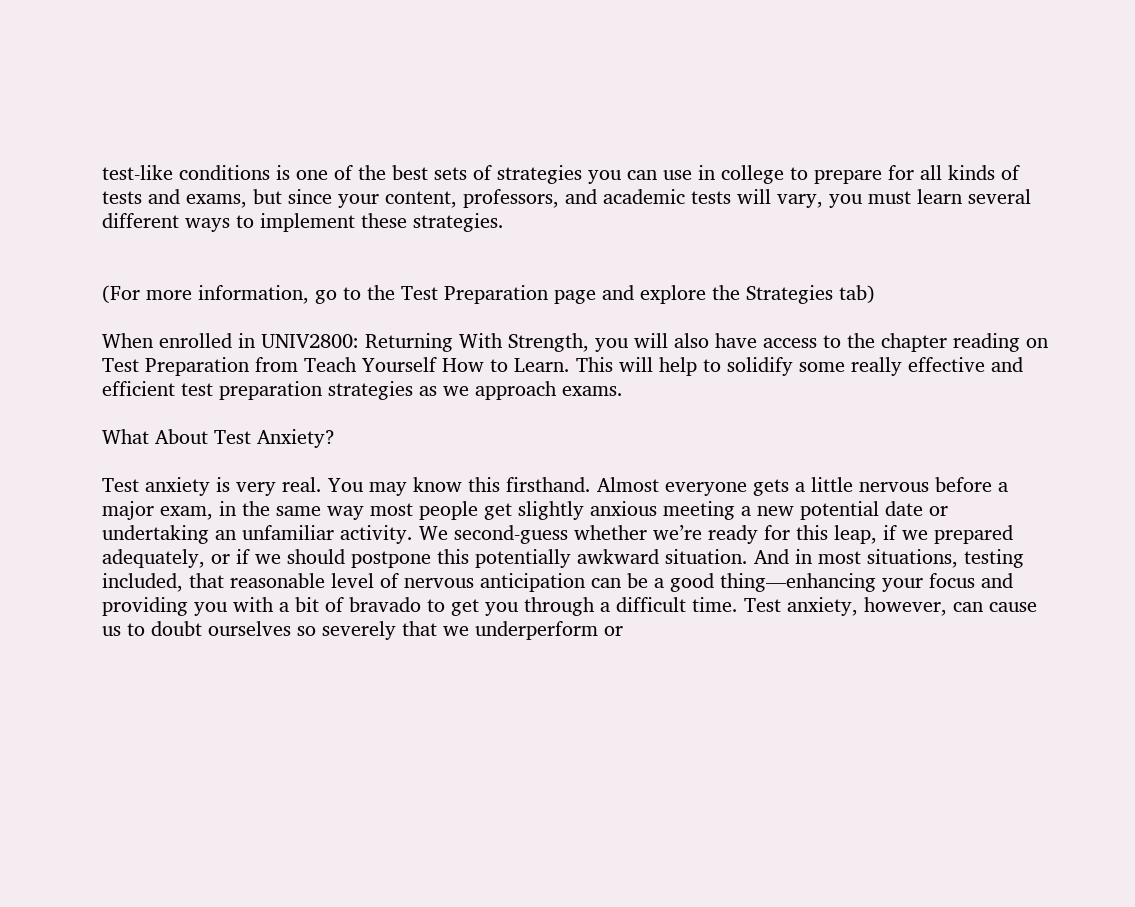test-like conditions is one of the best sets of strategies you can use in college to prepare for all kinds of tests and exams, but since your content, professors, and academic tests will vary, you must learn several different ways to implement these strategies.


(For more information, go to the Test Preparation page and explore the Strategies tab)

When enrolled in UNIV2800: Returning With Strength, you will also have access to the chapter reading on Test Preparation from Teach Yourself How to Learn. This will help to solidify some really effective and efficient test preparation strategies as we approach exams.

What About Test Anxiety?

Test anxiety is very real. You may know this firsthand. Almost everyone gets a little nervous before a major exam, in the same way most people get slightly anxious meeting a new potential date or undertaking an unfamiliar activity. We second-guess whether we’re ready for this leap, if we prepared adequately, or if we should postpone this potentially awkward situation. And in most situations, testing included, that reasonable level of nervous anticipation can be a good thing—enhancing your focus and providing you with a bit of bravado to get you through a difficult time. Test anxiety, however, can cause us to doubt ourselves so severely that we underperform or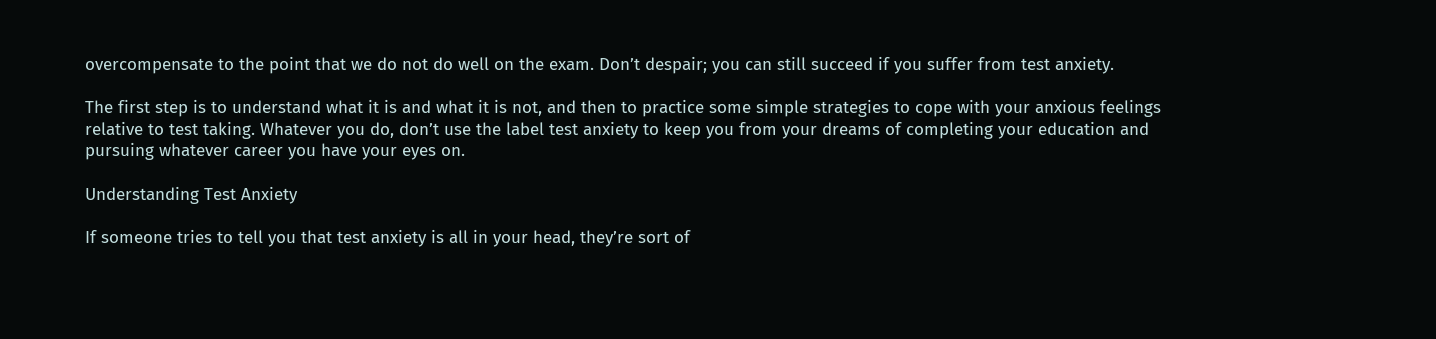overcompensate to the point that we do not do well on the exam. Don’t despair; you can still succeed if you suffer from test anxiety.

The first step is to understand what it is and what it is not, and then to practice some simple strategies to cope with your anxious feelings relative to test taking. Whatever you do, don’t use the label test anxiety to keep you from your dreams of completing your education and pursuing whatever career you have your eyes on.

Understanding Test Anxiety

If someone tries to tell you that test anxiety is all in your head, they’re sort of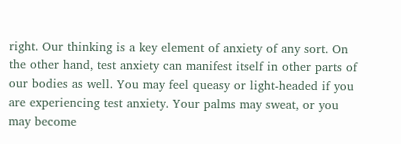right. Our thinking is a key element of anxiety of any sort. On the other hand, test anxiety can manifest itself in other parts of our bodies as well. You may feel queasy or light-headed if you are experiencing test anxiety. Your palms may sweat, or you may become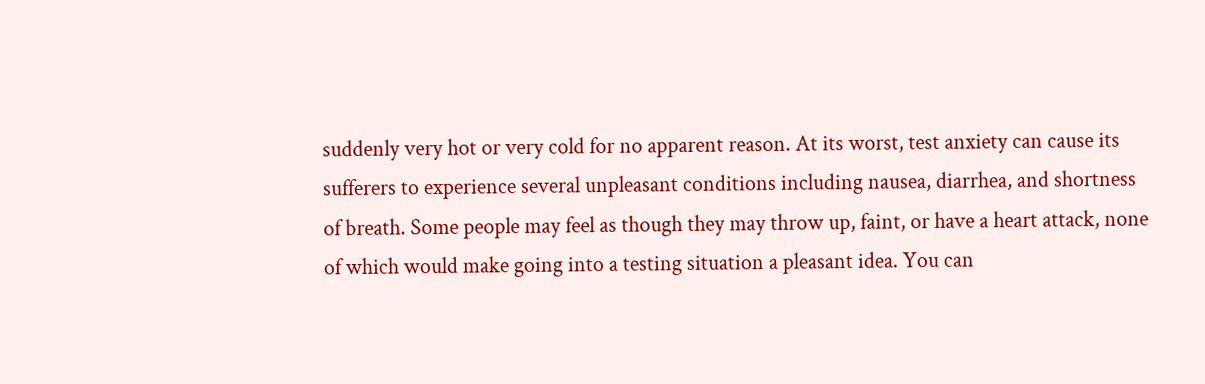suddenly very hot or very cold for no apparent reason. At its worst, test anxiety can cause its sufferers to experience several unpleasant conditions including nausea, diarrhea, and shortness of breath. Some people may feel as though they may throw up, faint, or have a heart attack, none of which would make going into a testing situation a pleasant idea. You can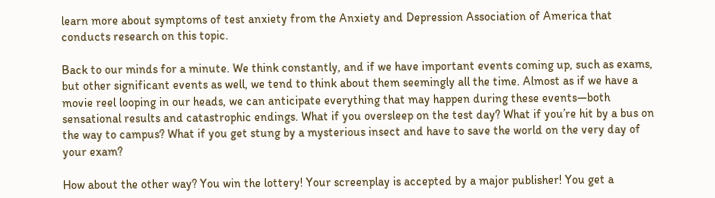learn more about symptoms of test anxiety from the Anxiety and Depression Association of America that conducts research on this topic.

Back to our minds for a minute. We think constantly, and if we have important events coming up, such as exams, but other significant events as well, we tend to think about them seemingly all the time. Almost as if we have a movie reel looping in our heads, we can anticipate everything that may happen during these events—both sensational results and catastrophic endings. What if you oversleep on the test day? What if you’re hit by a bus on the way to campus? What if you get stung by a mysterious insect and have to save the world on the very day of your exam?

How about the other way? You win the lottery! Your screenplay is accepted by a major publisher! You get a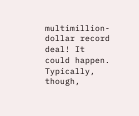multimillion-dollar record deal! It could happen. Typically, though,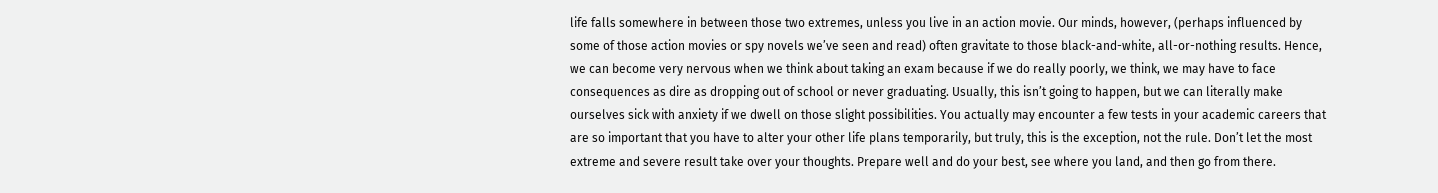life falls somewhere in between those two extremes, unless you live in an action movie. Our minds, however, (perhaps influenced by some of those action movies or spy novels we’ve seen and read) often gravitate to those black-and-white, all-or-nothing results. Hence, we can become very nervous when we think about taking an exam because if we do really poorly, we think, we may have to face consequences as dire as dropping out of school or never graduating. Usually, this isn’t going to happen, but we can literally make ourselves sick with anxiety if we dwell on those slight possibilities. You actually may encounter a few tests in your academic careers that are so important that you have to alter your other life plans temporarily, but truly, this is the exception, not the rule. Don’t let the most extreme and severe result take over your thoughts. Prepare well and do your best, see where you land, and then go from there.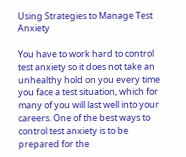Using Strategies to Manage Test Anxiety

You have to work hard to control test anxiety so it does not take an unhealthy hold on you every time you face a test situation, which for many of you will last well into your careers. One of the best ways to control test anxiety is to be prepared for the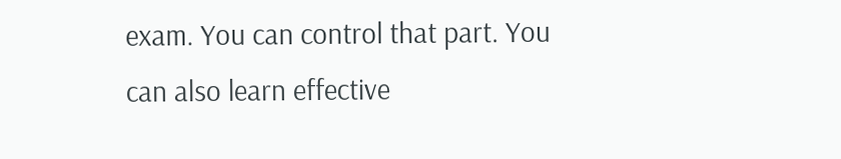exam. You can control that part. You can also learn effective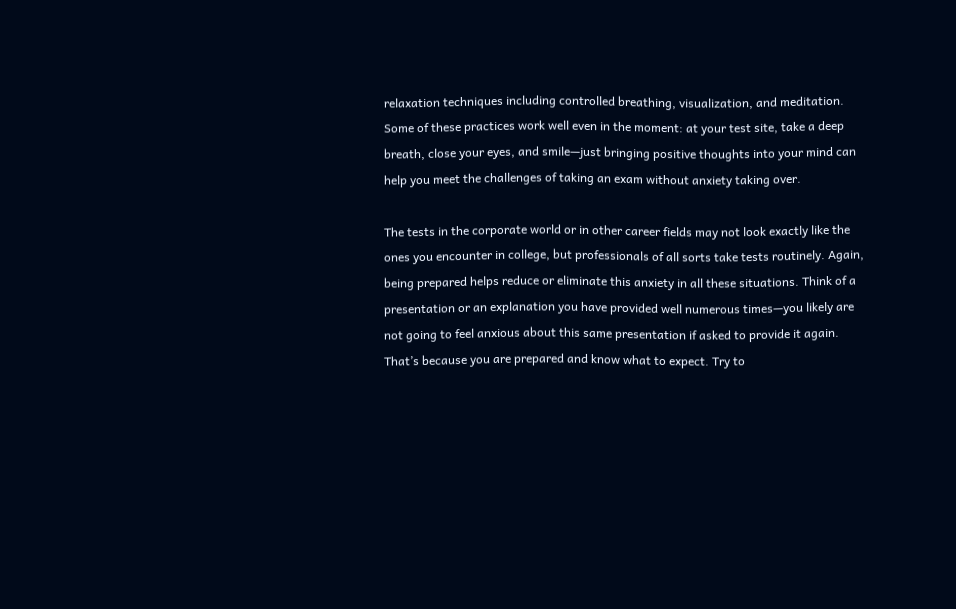relaxation techniques including controlled breathing, visualization, and meditation. Some of these practices work well even in the moment: at your test site, take a deep breath, close your eyes, and smile—just bringing positive thoughts into your mind can help you meet the challenges of taking an exam without anxiety taking over.

The tests in the corporate world or in other career fields may not look exactly like the ones you encounter in college, but professionals of all sorts take tests routinely. Again, being prepared helps reduce or eliminate this anxiety in all these situations. Think of a presentation or an explanation you have provided well numerous times—you likely are not going to feel anxious about this same presentation if asked to provide it again. That’s because you are prepared and know what to expect. Try to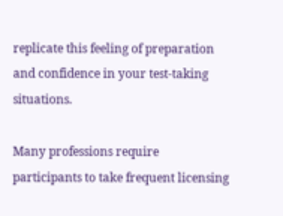replicate this feeling of preparation and confidence in your test-taking situations.

Many professions require participants to take frequent licensing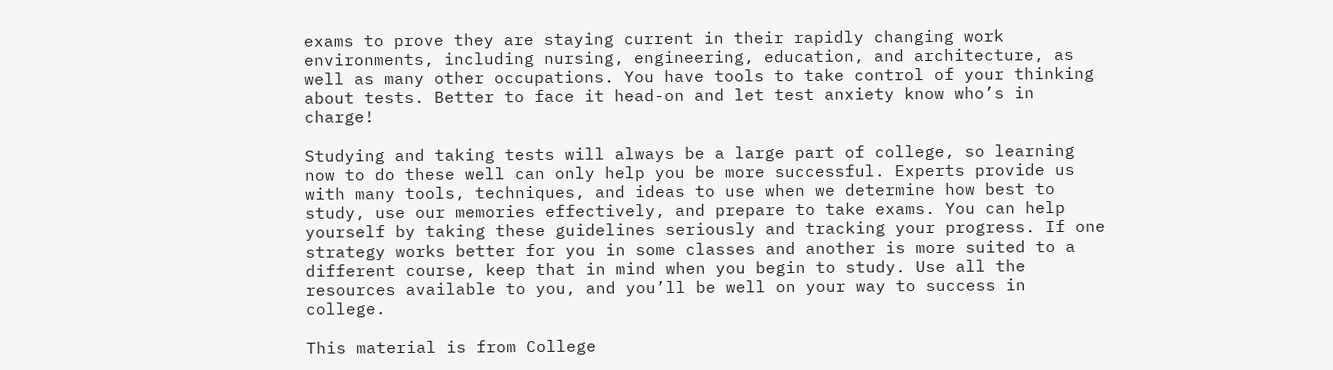exams to prove they are staying current in their rapidly changing work environments, including nursing, engineering, education, and architecture, as well as many other occupations. You have tools to take control of your thinking about tests. Better to face it head-on and let test anxiety know who’s in charge!

Studying and taking tests will always be a large part of college, so learning now to do these well can only help you be more successful. Experts provide us with many tools, techniques, and ideas to use when we determine how best to study, use our memories effectively, and prepare to take exams. You can help yourself by taking these guidelines seriously and tracking your progress. If one strategy works better for you in some classes and another is more suited to a different course, keep that in mind when you begin to study. Use all the resources available to you, and you’ll be well on your way to success in college.

This material is from College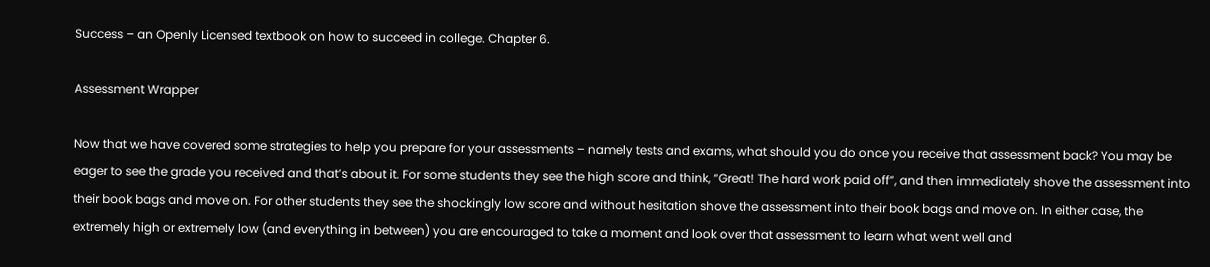Success – an Openly Licensed textbook on how to succeed in college. Chapter 6.

Assessment Wrapper

Now that we have covered some strategies to help you prepare for your assessments – namely tests and exams, what should you do once you receive that assessment back? You may be eager to see the grade you received and that’s about it. For some students they see the high score and think, “Great! The hard work paid off”, and then immediately shove the assessment into their book bags and move on. For other students they see the shockingly low score and without hesitation shove the assessment into their book bags and move on. In either case, the extremely high or extremely low (and everything in between) you are encouraged to take a moment and look over that assessment to learn what went well and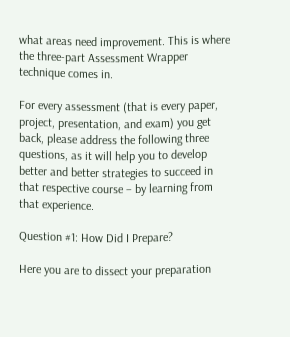what areas need improvement. This is where the three-part Assessment Wrapper technique comes in.

For every assessment (that is every paper, project, presentation, and exam) you get back, please address the following three questions, as it will help you to develop better and better strategies to succeed in that respective course – by learning from that experience.

Question #1: How Did I Prepare?

Here you are to dissect your preparation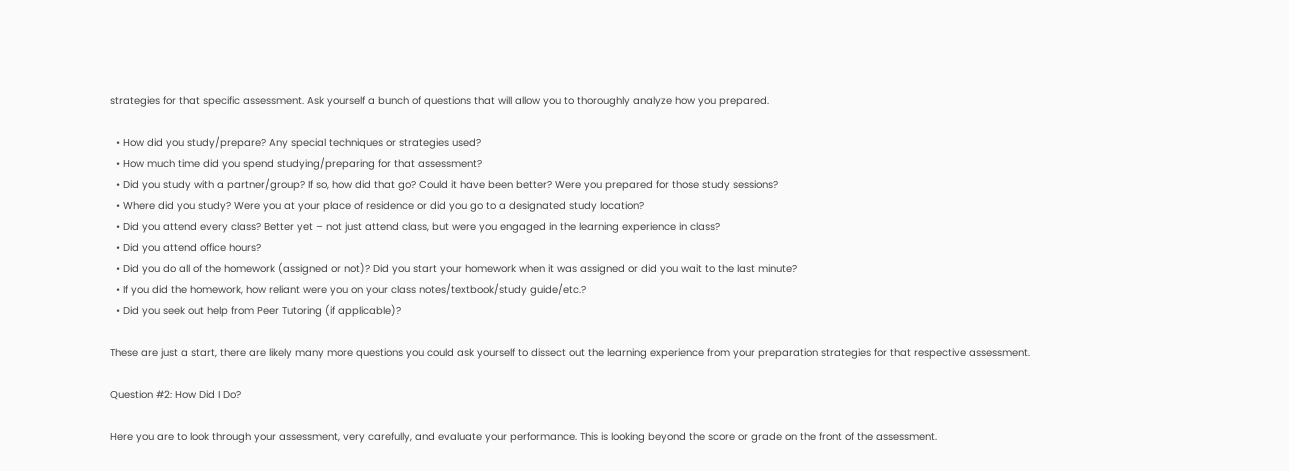strategies for that specific assessment. Ask yourself a bunch of questions that will allow you to thoroughly analyze how you prepared.

  • How did you study/prepare? Any special techniques or strategies used?
  • How much time did you spend studying/preparing for that assessment?
  • Did you study with a partner/group? If so, how did that go? Could it have been better? Were you prepared for those study sessions?
  • Where did you study? Were you at your place of residence or did you go to a designated study location?
  • Did you attend every class? Better yet – not just attend class, but were you engaged in the learning experience in class?
  • Did you attend office hours?
  • Did you do all of the homework (assigned or not)? Did you start your homework when it was assigned or did you wait to the last minute?
  • If you did the homework, how reliant were you on your class notes/textbook/study guide/etc.?
  • Did you seek out help from Peer Tutoring (if applicable)?

These are just a start, there are likely many more questions you could ask yourself to dissect out the learning experience from your preparation strategies for that respective assessment.

Question #2: How Did I Do?

Here you are to look through your assessment, very carefully, and evaluate your performance. This is looking beyond the score or grade on the front of the assessment.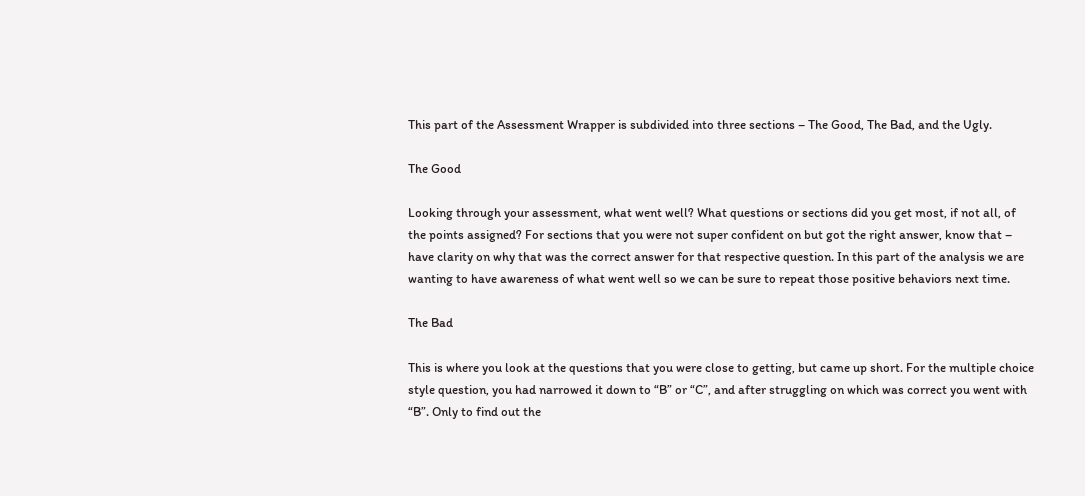This part of the Assessment Wrapper is subdivided into three sections – The Good, The Bad, and the Ugly.

The Good

Looking through your assessment, what went well? What questions or sections did you get most, if not all, of the points assigned? For sections that you were not super confident on but got the right answer, know that – have clarity on why that was the correct answer for that respective question. In this part of the analysis we are wanting to have awareness of what went well so we can be sure to repeat those positive behaviors next time.

The Bad

This is where you look at the questions that you were close to getting, but came up short. For the multiple choice style question, you had narrowed it down to “B” or “C”, and after struggling on which was correct you went with “B”. Only to find out the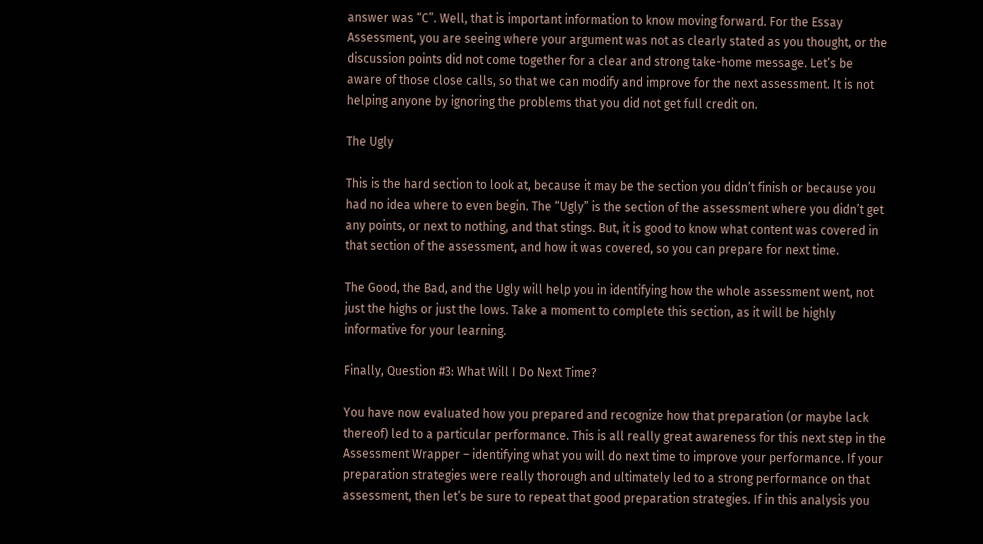answer was “C”. Well, that is important information to know moving forward. For the Essay Assessment, you are seeing where your argument was not as clearly stated as you thought, or the discussion points did not come together for a clear and strong take-home message. Let’s be aware of those close calls, so that we can modify and improve for the next assessment. It is not helping anyone by ignoring the problems that you did not get full credit on.

The Ugly

This is the hard section to look at, because it may be the section you didn’t finish or because you had no idea where to even begin. The “Ugly” is the section of the assessment where you didn’t get any points, or next to nothing, and that stings. But, it is good to know what content was covered in that section of the assessment, and how it was covered, so you can prepare for next time.

The Good, the Bad, and the Ugly will help you in identifying how the whole assessment went, not just the highs or just the lows. Take a moment to complete this section, as it will be highly informative for your learning.

Finally, Question #3: What Will I Do Next Time?

You have now evaluated how you prepared and recognize how that preparation (or maybe lack thereof) led to a particular performance. This is all really great awareness for this next step in the Assessment Wrapper – identifying what you will do next time to improve your performance. If your preparation strategies were really thorough and ultimately led to a strong performance on that assessment, then let’s be sure to repeat that good preparation strategies. If in this analysis you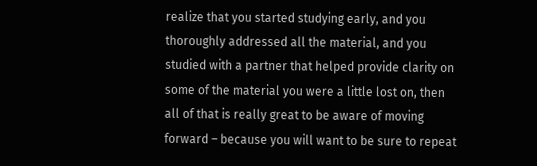realize that you started studying early, and you thoroughly addressed all the material, and you studied with a partner that helped provide clarity on some of the material you were a little lost on, then all of that is really great to be aware of moving forward – because you will want to be sure to repeat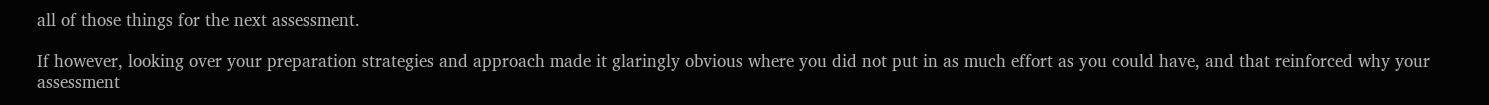all of those things for the next assessment.

If however, looking over your preparation strategies and approach made it glaringly obvious where you did not put in as much effort as you could have, and that reinforced why your assessment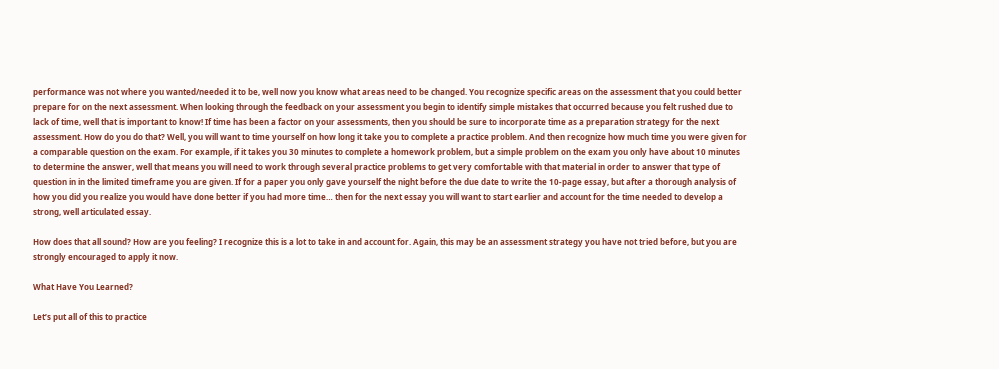performance was not where you wanted/needed it to be, well now you know what areas need to be changed. You recognize specific areas on the assessment that you could better prepare for on the next assessment. When looking through the feedback on your assessment you begin to identify simple mistakes that occurred because you felt rushed due to lack of time, well that is important to know! If time has been a factor on your assessments, then you should be sure to incorporate time as a preparation strategy for the next assessment. How do you do that? Well, you will want to time yourself on how long it take you to complete a practice problem. And then recognize how much time you were given for a comparable question on the exam. For example, if it takes you 30 minutes to complete a homework problem, but a simple problem on the exam you only have about 10 minutes to determine the answer, well that means you will need to work through several practice problems to get very comfortable with that material in order to answer that type of question in in the limited timeframe you are given. If for a paper you only gave yourself the night before the due date to write the 10-page essay, but after a thorough analysis of how you did you realize you would have done better if you had more time… then for the next essay you will want to start earlier and account for the time needed to develop a strong, well articulated essay.

How does that all sound? How are you feeling? I recognize this is a lot to take in and account for. Again, this may be an assessment strategy you have not tried before, but you are strongly encouraged to apply it now.

What Have You Learned?

Let’s put all of this to practice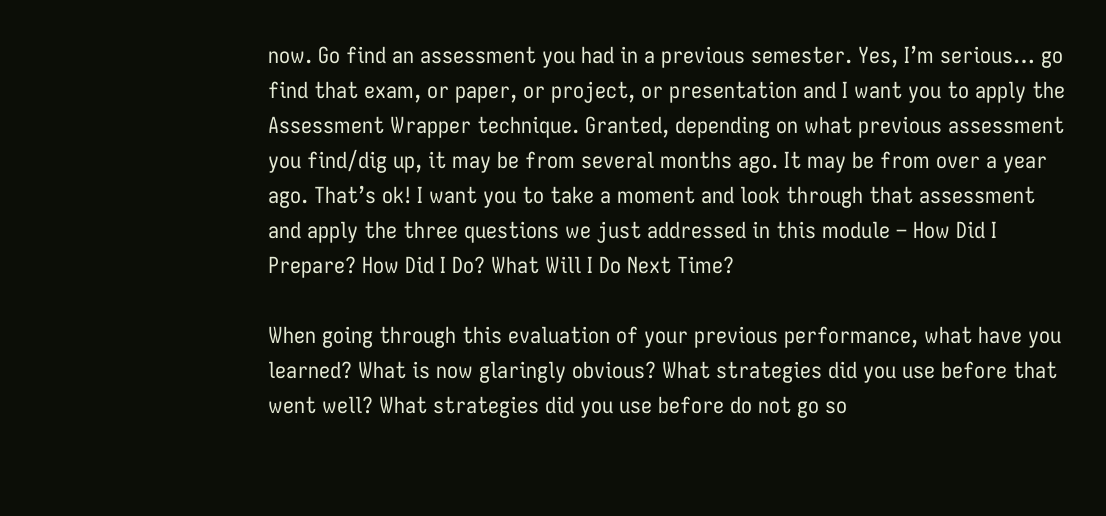now. Go find an assessment you had in a previous semester. Yes, I’m serious… go find that exam, or paper, or project, or presentation and I want you to apply the Assessment Wrapper technique. Granted, depending on what previous assessment you find/dig up, it may be from several months ago. It may be from over a year ago. That’s ok! I want you to take a moment and look through that assessment and apply the three questions we just addressed in this module – How Did I Prepare? How Did I Do? What Will I Do Next Time?

When going through this evaluation of your previous performance, what have you learned? What is now glaringly obvious? What strategies did you use before that went well? What strategies did you use before do not go so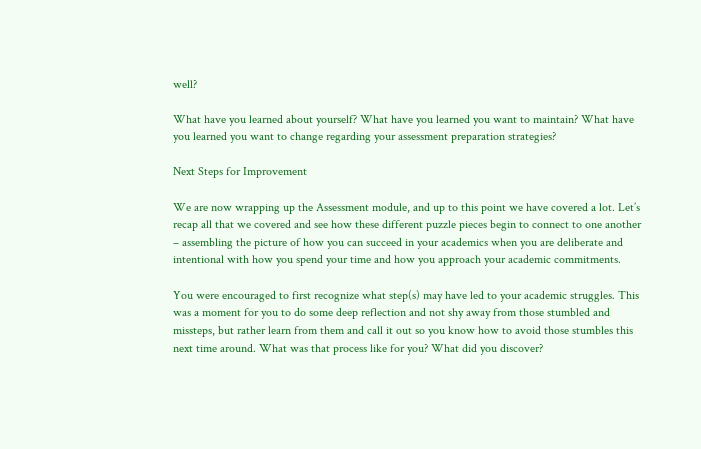well?

What have you learned about yourself? What have you learned you want to maintain? What have you learned you want to change regarding your assessment preparation strategies?

Next Steps for Improvement

We are now wrapping up the Assessment module, and up to this point we have covered a lot. Let’s recap all that we covered and see how these different puzzle pieces begin to connect to one another – assembling the picture of how you can succeed in your academics when you are deliberate and intentional with how you spend your time and how you approach your academic commitments.

You were encouraged to first recognize what step(s) may have led to your academic struggles. This was a moment for you to do some deep reflection and not shy away from those stumbled and missteps, but rather learn from them and call it out so you know how to avoid those stumbles this next time around. What was that process like for you? What did you discover?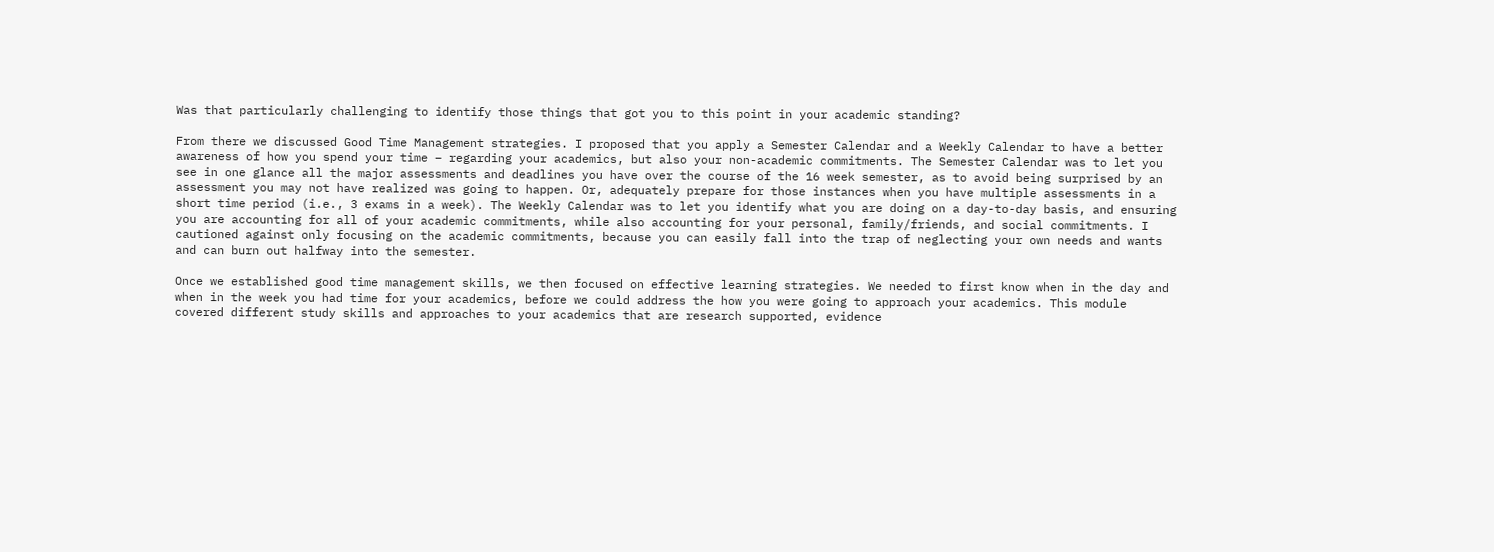Was that particularly challenging to identify those things that got you to this point in your academic standing?

From there we discussed Good Time Management strategies. I proposed that you apply a Semester Calendar and a Weekly Calendar to have a better awareness of how you spend your time – regarding your academics, but also your non-academic commitments. The Semester Calendar was to let you see in one glance all the major assessments and deadlines you have over the course of the 16 week semester, as to avoid being surprised by an assessment you may not have realized was going to happen. Or, adequately prepare for those instances when you have multiple assessments in a short time period (i.e., 3 exams in a week). The Weekly Calendar was to let you identify what you are doing on a day-to-day basis, and ensuring you are accounting for all of your academic commitments, while also accounting for your personal, family/friends, and social commitments. I cautioned against only focusing on the academic commitments, because you can easily fall into the trap of neglecting your own needs and wants and can burn out halfway into the semester.

Once we established good time management skills, we then focused on effective learning strategies. We needed to first know when in the day and when in the week you had time for your academics, before we could address the how you were going to approach your academics. This module covered different study skills and approaches to your academics that are research supported, evidence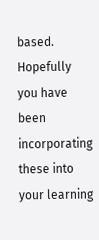based. Hopefully you have been incorporating these into your learning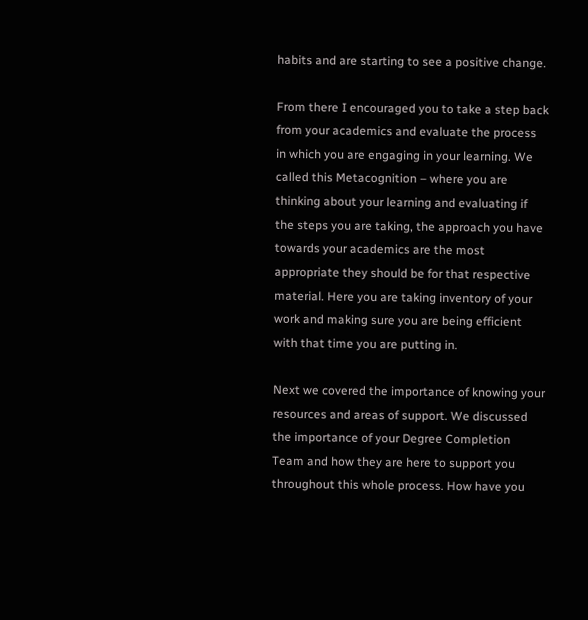habits and are starting to see a positive change.

From there I encouraged you to take a step back from your academics and evaluate the process in which you are engaging in your learning. We called this Metacognition – where you are thinking about your learning and evaluating if the steps you are taking, the approach you have towards your academics are the most appropriate they should be for that respective material. Here you are taking inventory of your work and making sure you are being efficient with that time you are putting in.

Next we covered the importance of knowing your resources and areas of support. We discussed the importance of your Degree Completion Team and how they are here to support you throughout this whole process. How have you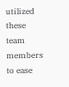utilized these team members to ease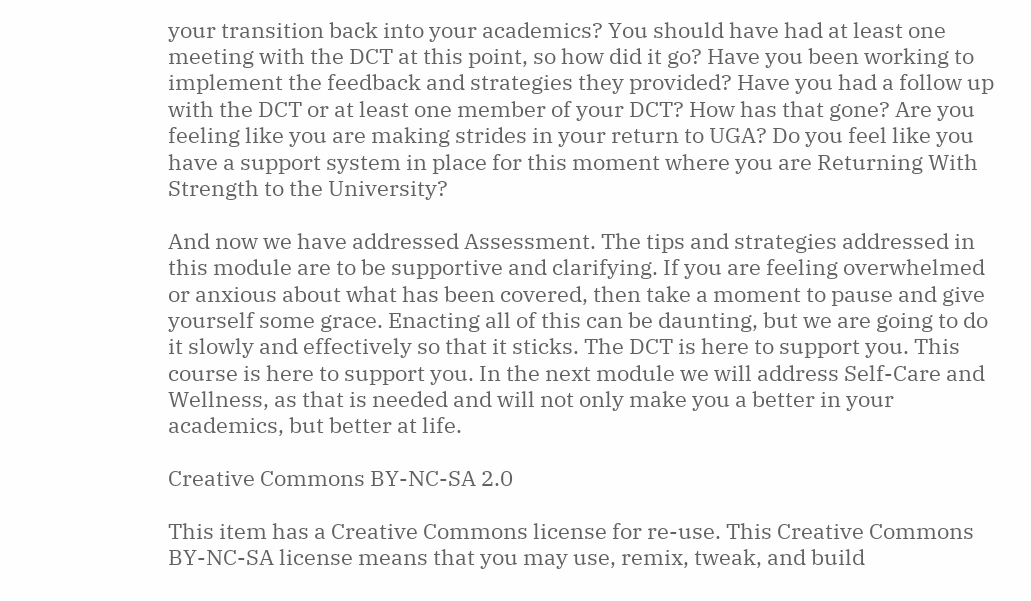your transition back into your academics? You should have had at least one meeting with the DCT at this point, so how did it go? Have you been working to implement the feedback and strategies they provided? Have you had a follow up with the DCT or at least one member of your DCT? How has that gone? Are you feeling like you are making strides in your return to UGA? Do you feel like you have a support system in place for this moment where you are Returning With Strength to the University?

And now we have addressed Assessment. The tips and strategies addressed in this module are to be supportive and clarifying. If you are feeling overwhelmed or anxious about what has been covered, then take a moment to pause and give yourself some grace. Enacting all of this can be daunting, but we are going to do it slowly and effectively so that it sticks. The DCT is here to support you. This course is here to support you. In the next module we will address Self-Care and Wellness, as that is needed and will not only make you a better in your academics, but better at life.

Creative Commons BY-NC-SA 2.0

This item has a Creative Commons license for re-use. This Creative Commons BY-NC-SA license means that you may use, remix, tweak, and build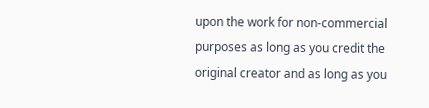upon the work for non-commercial purposes as long as you credit the original creator and as long as you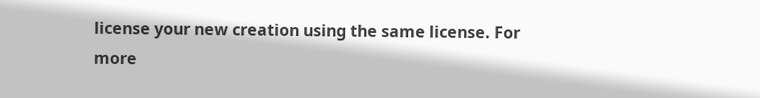license your new creation using the same license. For more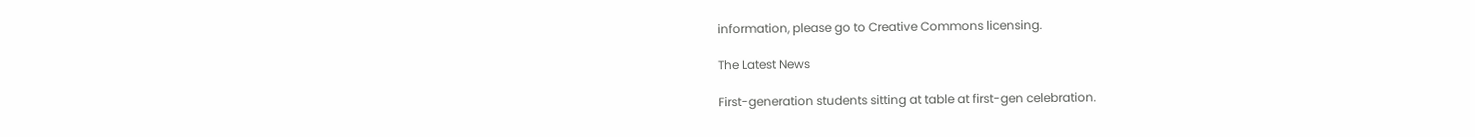information, please go to Creative Commons licensing.

The Latest News

First-generation students sitting at table at first-gen celebration.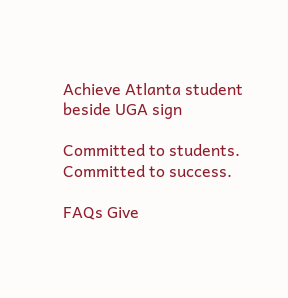Achieve Atlanta student beside UGA sign

Committed to students. Committed to success.

FAQs Give